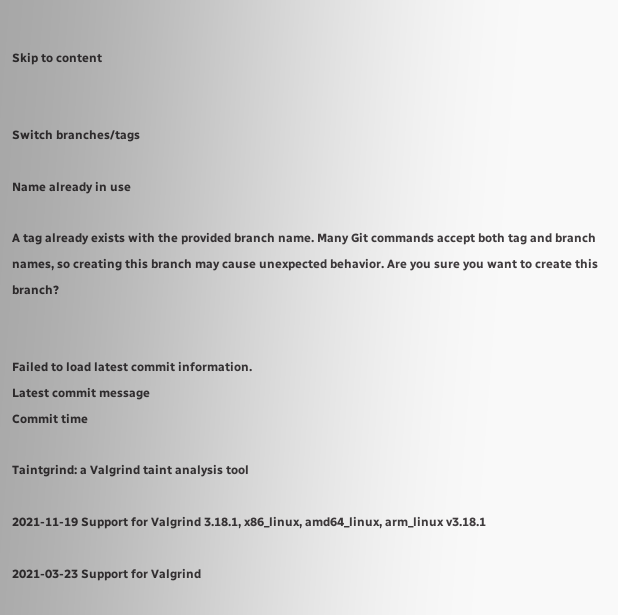Skip to content


Switch branches/tags

Name already in use

A tag already exists with the provided branch name. Many Git commands accept both tag and branch names, so creating this branch may cause unexpected behavior. Are you sure you want to create this branch?


Failed to load latest commit information.
Latest commit message
Commit time

Taintgrind: a Valgrind taint analysis tool

2021-11-19 Support for Valgrind 3.18.1, x86_linux, amd64_linux, arm_linux v3.18.1

2021-03-23 Support for Valgrind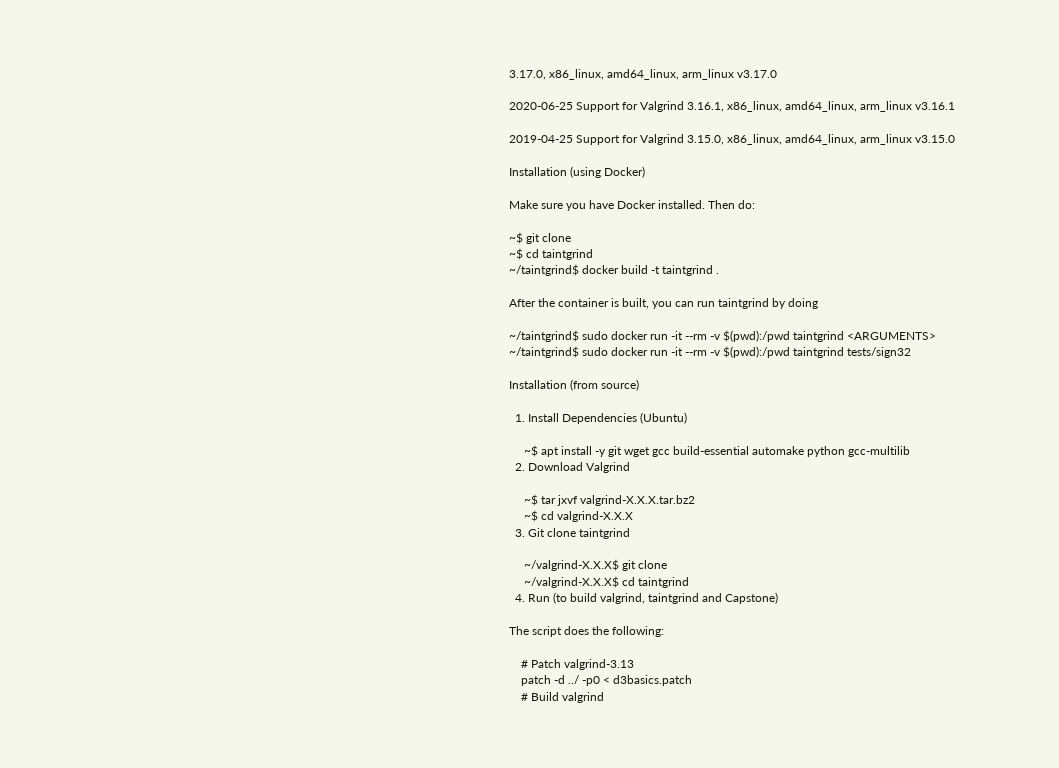3.17.0, x86_linux, amd64_linux, arm_linux v3.17.0

2020-06-25 Support for Valgrind 3.16.1, x86_linux, amd64_linux, arm_linux v3.16.1

2019-04-25 Support for Valgrind 3.15.0, x86_linux, amd64_linux, arm_linux v3.15.0

Installation (using Docker)

Make sure you have Docker installed. Then do:

~$ git clone
~$ cd taintgrind
~/taintgrind$ docker build -t taintgrind .

After the container is built, you can run taintgrind by doing

~/taintgrind$ sudo docker run -it --rm -v $(pwd):/pwd taintgrind <ARGUMENTS>
~/taintgrind$ sudo docker run -it --rm -v $(pwd):/pwd taintgrind tests/sign32

Installation (from source)

  1. Install Dependencies (Ubuntu)

     ~$ apt install -y git wget gcc build-essential automake python gcc-multilib
  2. Download Valgrind

     ~$ tar jxvf valgrind-X.X.X.tar.bz2
     ~$ cd valgrind-X.X.X
  3. Git clone taintgrind

     ~/valgrind-X.X.X$ git clone
     ~/valgrind-X.X.X$ cd taintgrind
  4. Run (to build valgrind, taintgrind and Capstone)

The script does the following:

    # Patch valgrind-3.13
    patch -d ../ -p0 < d3basics.patch
    # Build valgrind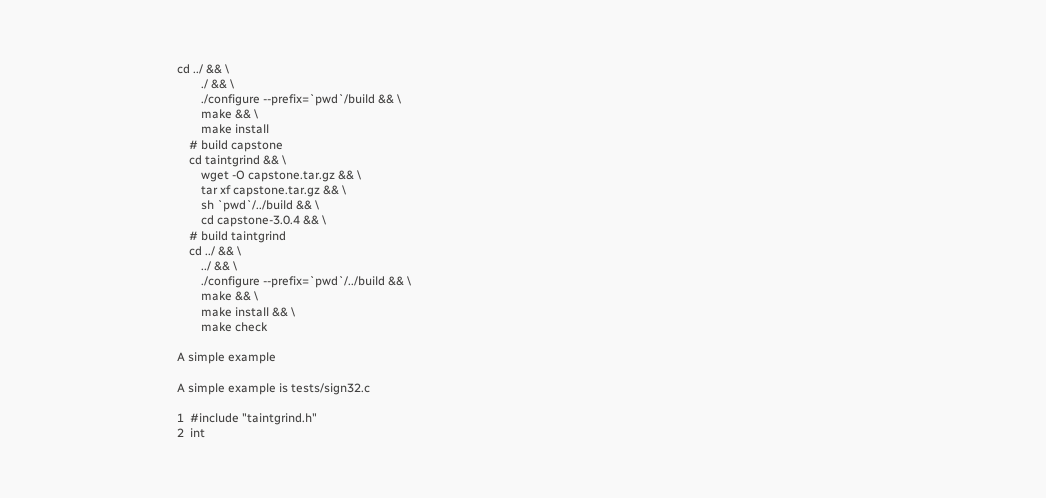cd ../ && \
        ./ && \
        ./configure --prefix=`pwd`/build && \
        make && \
        make install
    # build capstone
    cd taintgrind && \
        wget -O capstone.tar.gz && \
        tar xf capstone.tar.gz && \
        sh `pwd`/../build && \
        cd capstone-3.0.4 && \
    # build taintgrind
    cd ../ && \
        ../ && \
        ./configure --prefix=`pwd`/../build && \
        make && \
        make install && \
        make check

A simple example

A simple example is tests/sign32.c

1  #include "taintgrind.h"
2  int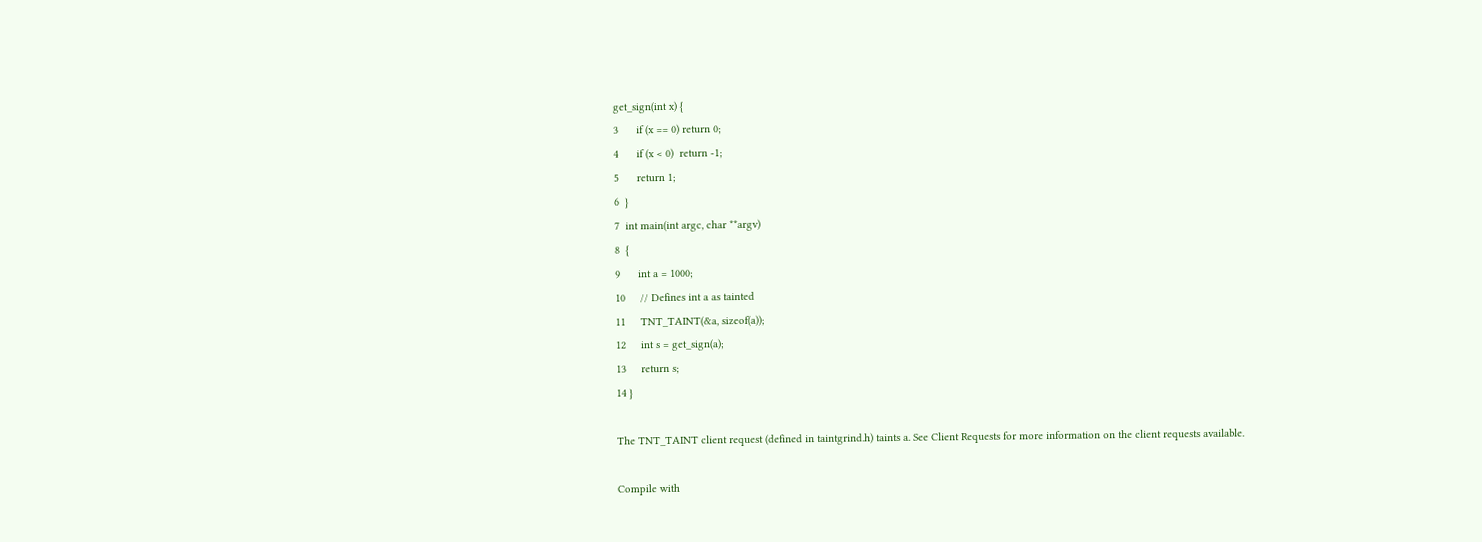get_sign(int x) {
3      if (x == 0) return 0;
4      if (x < 0)  return -1;
5      return 1;
6  }
7  int main(int argc, char **argv)
8  {
9      int a = 1000;
10     // Defines int a as tainted
11     TNT_TAINT(&a, sizeof(a));
12     int s = get_sign(a);
13     return s;
14 }

The TNT_TAINT client request (defined in taintgrind.h) taints a. See Client Requests for more information on the client requests available.

Compile with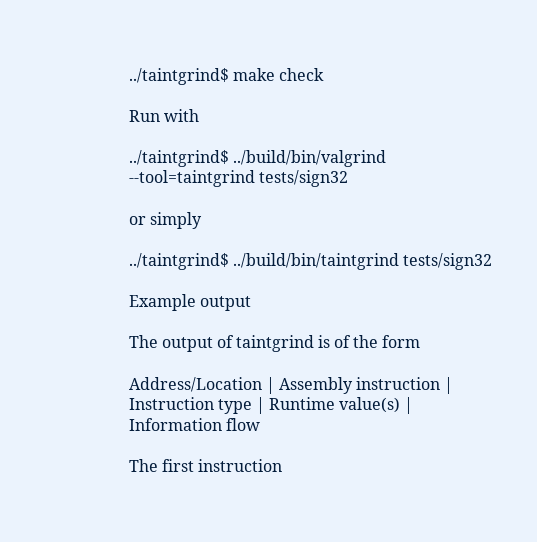../taintgrind$ make check

Run with

../taintgrind$ ../build/bin/valgrind --tool=taintgrind tests/sign32

or simply

../taintgrind$ ../build/bin/taintgrind tests/sign32

Example output

The output of taintgrind is of the form

Address/Location | Assembly instruction | Instruction type | Runtime value(s) | Information flow

The first instruction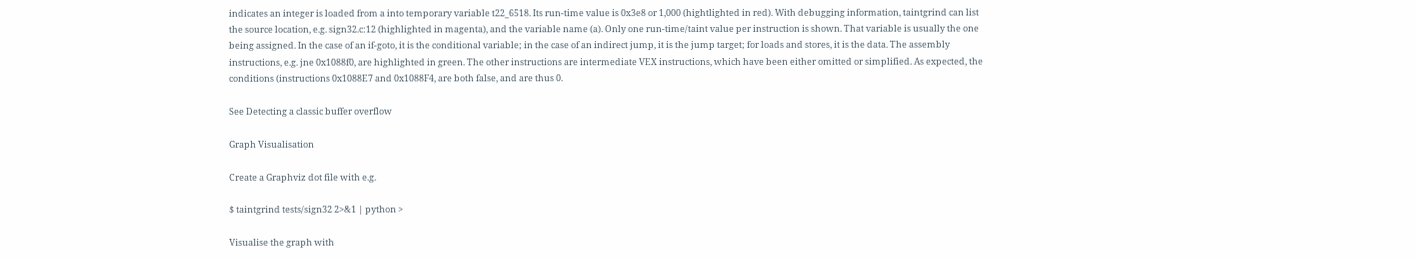indicates an integer is loaded from a into temporary variable t22_6518. Its run-time value is 0x3e8 or 1,000 (hightlighted in red). With debugging information, taintgrind can list the source location, e.g. sign32.c:12 (highlighted in magenta), and the variable name (a). Only one run-time/taint value per instruction is shown. That variable is usually the one being assigned. In the case of an if-goto, it is the conditional variable; in the case of an indirect jump, it is the jump target; for loads and stores, it is the data. The assembly instructions, e.g. jne 0x1088f0, are highlighted in green. The other instructions are intermediate VEX instructions, which have been either omitted or simplified. As expected, the conditions (instructions 0x1088E7 and 0x1088F4, are both false, and are thus 0.

See Detecting a classic buffer overflow

Graph Visualisation

Create a Graphviz dot file with e.g.

$ taintgrind tests/sign32 2>&1 | python >

Visualise the graph with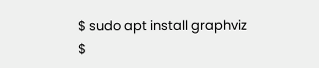$ sudo apt install graphviz
$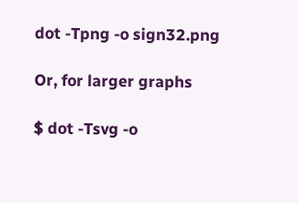dot -Tpng -o sign32.png

Or, for larger graphs

$ dot -Tsvg -o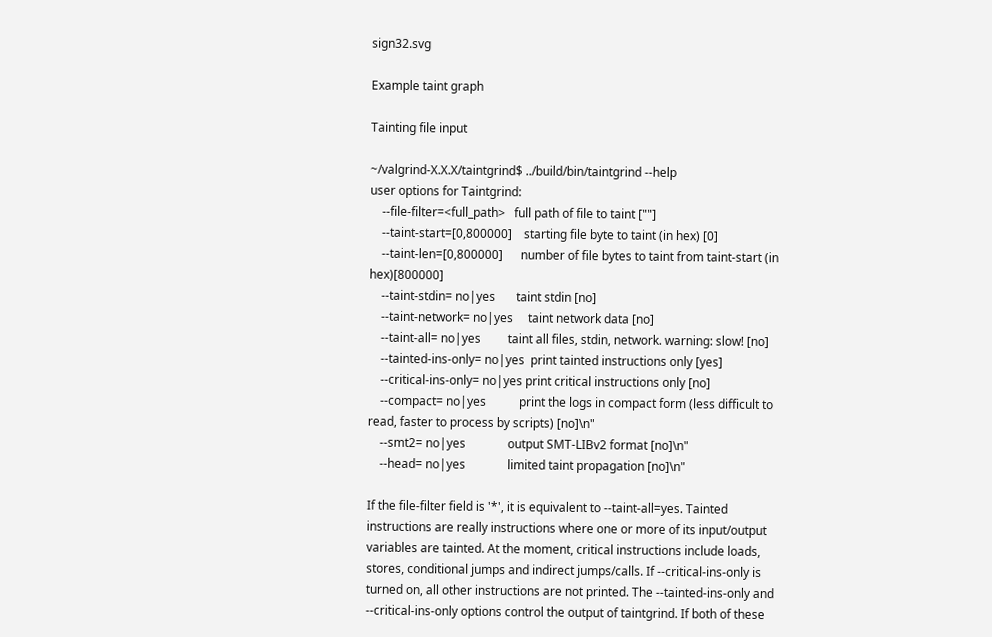sign32.svg

Example taint graph

Tainting file input

~/valgrind-X.X.X/taintgrind$ ../build/bin/taintgrind --help
user options for Taintgrind:
    --file-filter=<full_path>   full path of file to taint [""]
    --taint-start=[0,800000]    starting file byte to taint (in hex) [0]
    --taint-len=[0,800000]      number of file bytes to taint from taint-start (in hex)[800000]
    --taint-stdin= no|yes       taint stdin [no]
    --taint-network= no|yes     taint network data [no]
    --taint-all= no|yes         taint all files, stdin, network. warning: slow! [no]
    --tainted-ins-only= no|yes  print tainted instructions only [yes]
    --critical-ins-only= no|yes print critical instructions only [no]
    --compact= no|yes           print the logs in compact form (less difficult to read, faster to process by scripts) [no]\n"
    --smt2= no|yes              output SMT-LIBv2 format [no]\n"
    --head= no|yes              limited taint propagation [no]\n"

If the file-filter field is '*', it is equivalent to --taint-all=yes. Tainted instructions are really instructions where one or more of its input/output variables are tainted. At the moment, critical instructions include loads, stores, conditional jumps and indirect jumps/calls. If --critical-ins-only is turned on, all other instructions are not printed. The --tainted-ins-only and --critical-ins-only options control the output of taintgrind. If both of these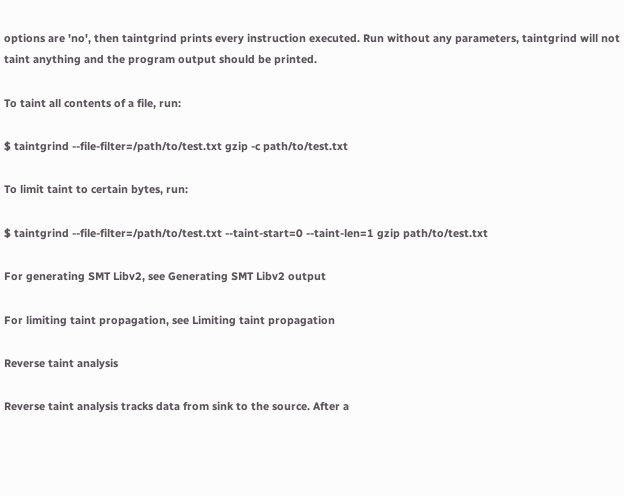options are 'no', then taintgrind prints every instruction executed. Run without any parameters, taintgrind will not taint anything and the program output should be printed.

To taint all contents of a file, run:

$ taintgrind --file-filter=/path/to/test.txt gzip -c path/to/test.txt

To limit taint to certain bytes, run:

$ taintgrind --file-filter=/path/to/test.txt --taint-start=0 --taint-len=1 gzip path/to/test.txt

For generating SMT Libv2, see Generating SMT Libv2 output

For limiting taint propagation, see Limiting taint propagation

Reverse taint analysis

Reverse taint analysis tracks data from sink to the source. After a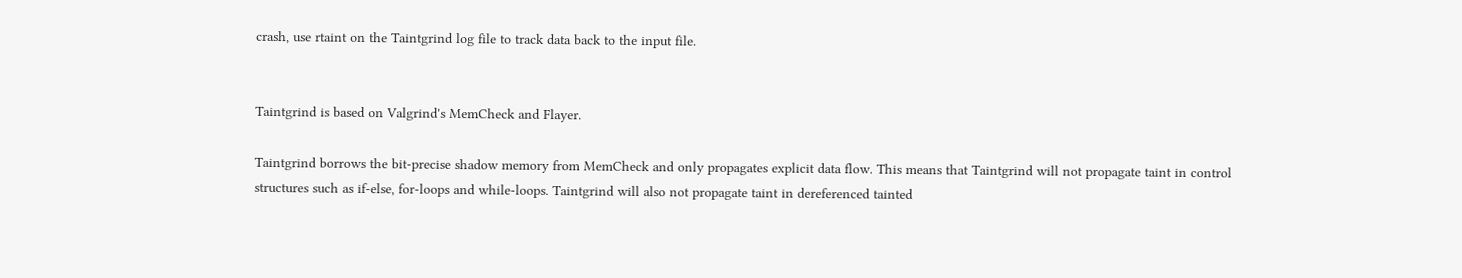crash, use rtaint on the Taintgrind log file to track data back to the input file.


Taintgrind is based on Valgrind's MemCheck and Flayer.

Taintgrind borrows the bit-precise shadow memory from MemCheck and only propagates explicit data flow. This means that Taintgrind will not propagate taint in control structures such as if-else, for-loops and while-loops. Taintgrind will also not propagate taint in dereferenced tainted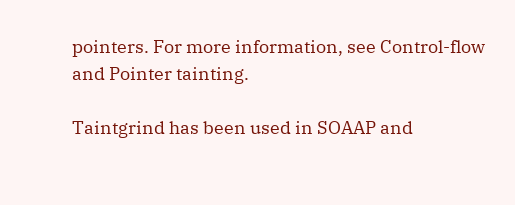pointers. For more information, see Control-flow and Pointer tainting.

Taintgrind has been used in SOAAP and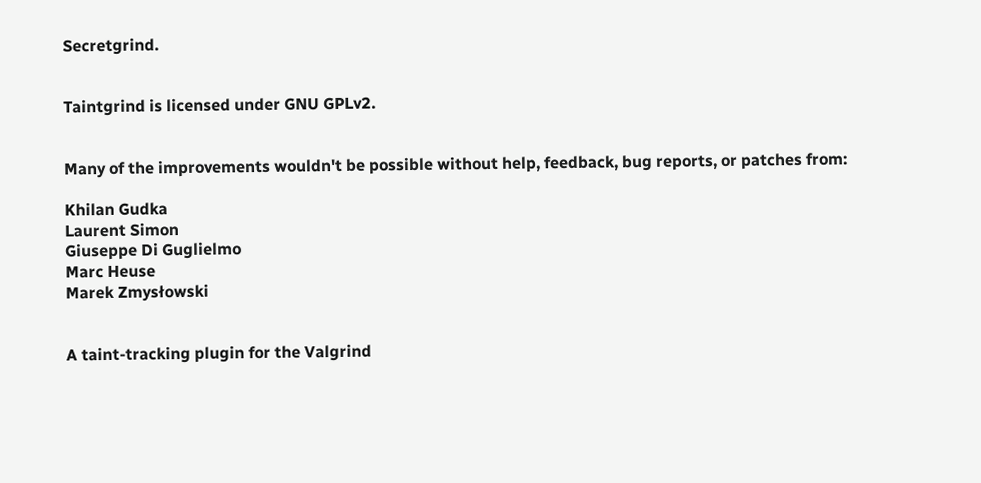Secretgrind.


Taintgrind is licensed under GNU GPLv2.


Many of the improvements wouldn't be possible without help, feedback, bug reports, or patches from:

Khilan Gudka
Laurent Simon
Giuseppe Di Guglielmo
Marc Heuse
Marek Zmysłowski


A taint-tracking plugin for the Valgrind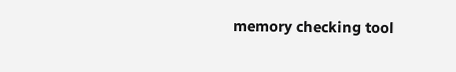memory checking tool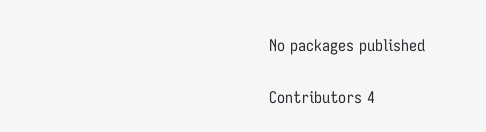No packages published

Contributors 4